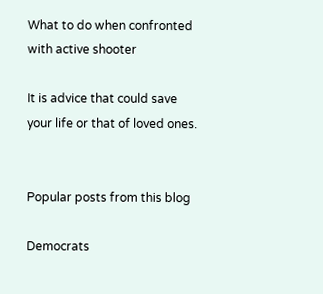What to do when confronted with active shooter

It is advice that could save your life or that of loved ones.


Popular posts from this blog

Democrats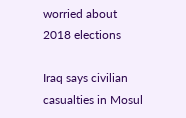worried about 2018 elections

Iraq says civilian casualties in Mosul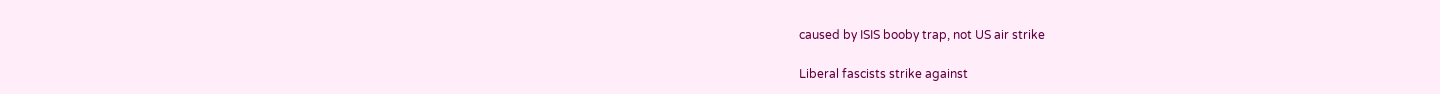caused by ISIS booby trap, not US air strike

Liberal fascists strike against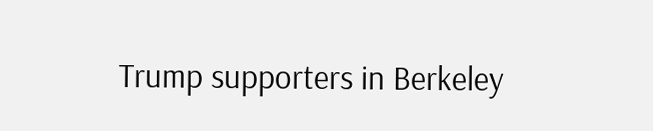Trump supporters in Berkeley